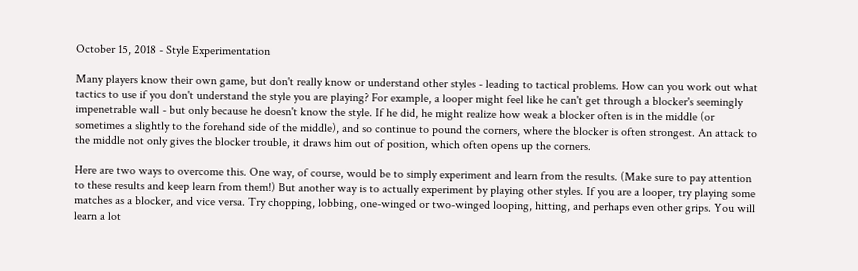October 15, 2018 - Style Experimentation

Many players know their own game, but don't really know or understand other styles - leading to tactical problems. How can you work out what tactics to use if you don't understand the style you are playing? For example, a looper might feel like he can't get through a blocker's seemingly impenetrable wall - but only because he doesn't know the style. If he did, he might realize how weak a blocker often is in the middle (or sometimes a slightly to the forehand side of the middle), and so continue to pound the corners, where the blocker is often strongest. An attack to the middle not only gives the blocker trouble, it draws him out of position, which often opens up the corners.

Here are two ways to overcome this. One way, of course, would be to simply experiment and learn from the results. (Make sure to pay attention to these results and keep learn from them!) But another way is to actually experiment by playing other styles. If you are a looper, try playing some matches as a blocker, and vice versa. Try chopping, lobbing, one-winged or two-winged looping, hitting, and perhaps even other grips. You will learn a lot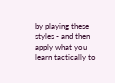by playing these styles - and then apply what you learn tactically to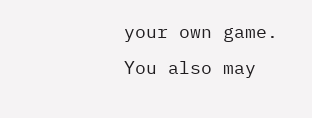your own game. You also may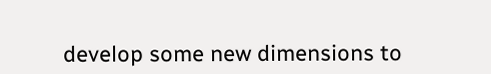develop some new dimensions to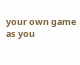your own game as you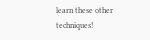learn these other techniques!